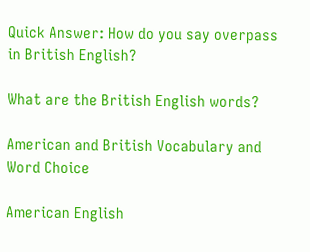Quick Answer: How do you say overpass in British English?

What are the British English words?

American and British Vocabulary and Word Choice

American English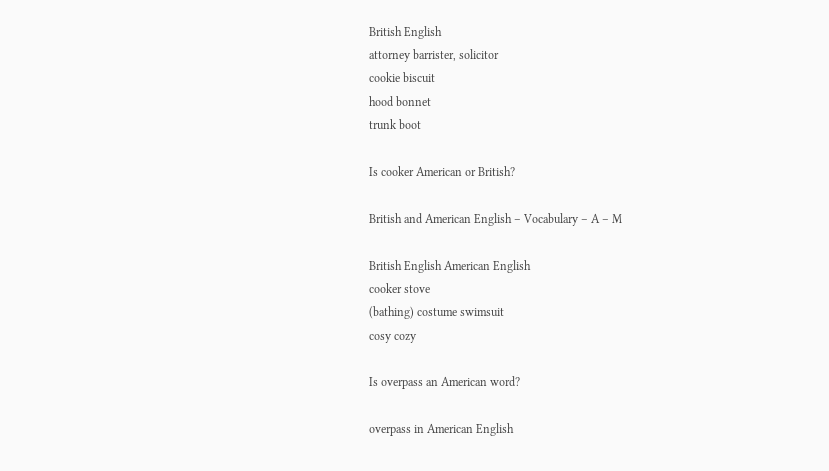British English
attorney barrister, solicitor
cookie biscuit
hood bonnet
trunk boot

Is cooker American or British?

British and American English – Vocabulary – A – M

British English American English
cooker stove
(bathing) costume swimsuit
cosy cozy

Is overpass an American word?

overpass in American English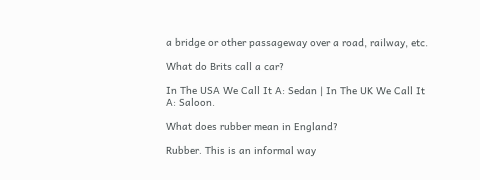a bridge or other passageway over a road, railway, etc.

What do Brits call a car?

In The USA We Call It A: Sedan | In The UK We Call It A: Saloon.

What does rubber mean in England?

Rubber. This is an informal way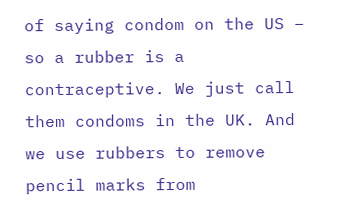of saying condom on the US – so a rubber is a contraceptive. We just call them condoms in the UK. And we use rubbers to remove pencil marks from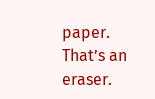paper. That’s an eraser.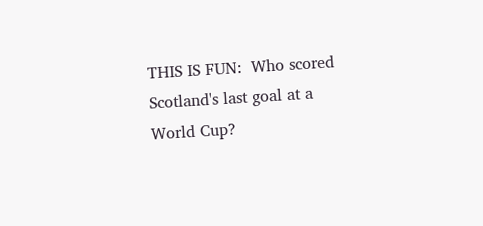THIS IS FUN:  Who scored Scotland's last goal at a World Cup?